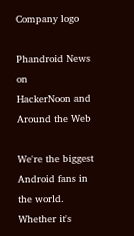Company logo

Phandroid News on
HackerNoon and Around the Web

We're the biggest Android fans in the world. Whether it's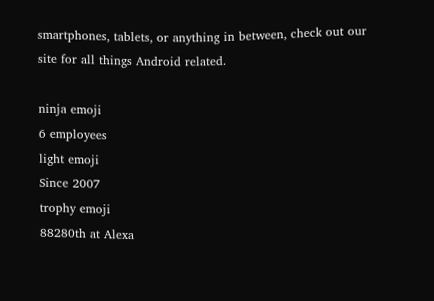smartphones, tablets, or anything in between, check out our site for all things Android related.

ninja emoji
6 employees
light emoji
Since 2007
trophy emoji
88280th at Alexa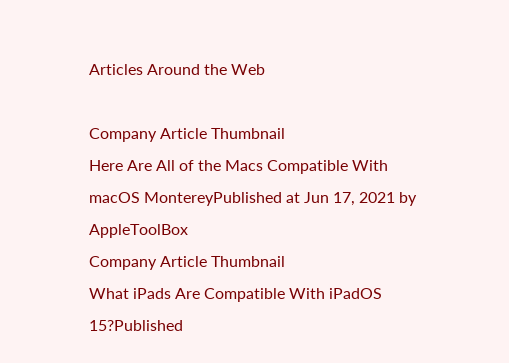Articles Around the Web

Company Article Thumbnail
Here Are All of the Macs Compatible With macOS MontereyPublished at Jun 17, 2021 by AppleToolBox
Company Article Thumbnail
What iPads Are Compatible With iPadOS 15?Published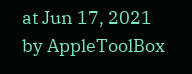at Jun 17, 2021 by AppleToolBox